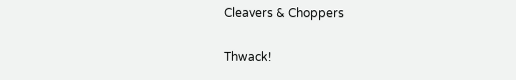Cleavers & Choppers

Thwack!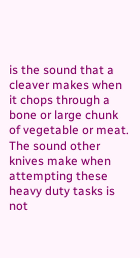is the sound that a cleaver makes when it chops through a bone or large chunk of vegetable or meat. The sound other knives make when attempting these heavy duty tasks is not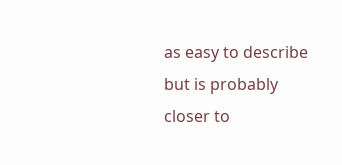as easy to describe but is probably closer to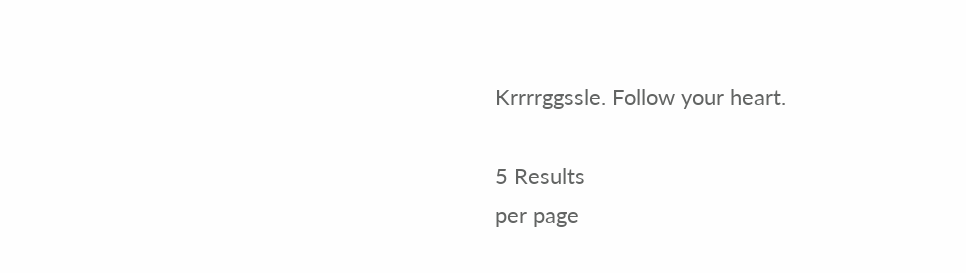Krrrrggssle. Follow your heart.

5 Results
per page